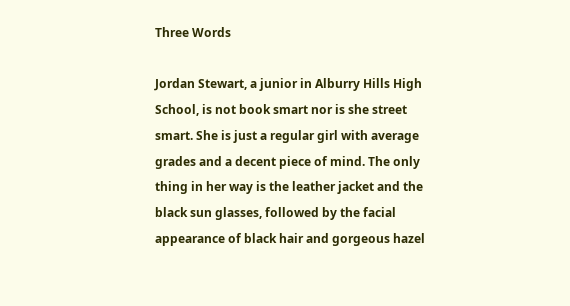Three Words

Jordan Stewart, a junior in Alburry Hills High School, is not book smart nor is she street smart. She is just a regular girl with average grades and a decent piece of mind. The only thing in her way is the leather jacket and the black sun glasses, followed by the facial appearance of black hair and gorgeous hazel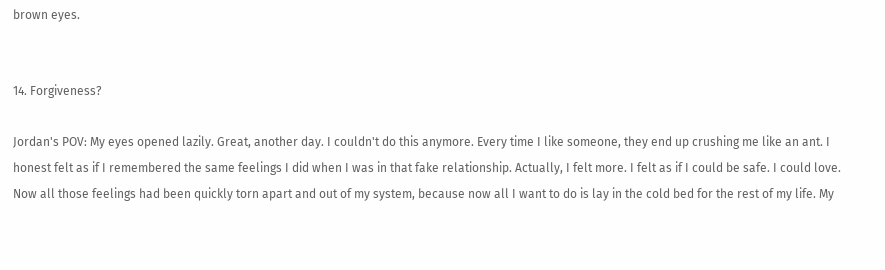brown eyes.


14. Forgiveness?

Jordan's POV: My eyes opened lazily. Great, another day. I couldn't do this anymore. Every time I like someone, they end up crushing me like an ant. I honest felt as if I remembered the same feelings I did when I was in that fake relationship. Actually, I felt more. I felt as if I could be safe. I could love. Now all those feelings had been quickly torn apart and out of my system, because now all I want to do is lay in the cold bed for the rest of my life. My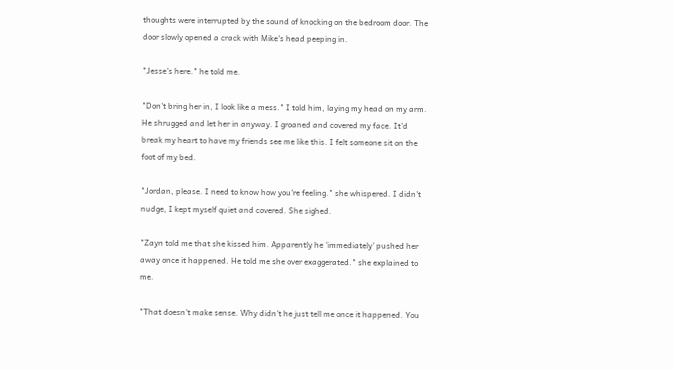thoughts were interrupted by the sound of knocking on the bedroom door. The door slowly opened a crack with Mike's head peeping in.

"Jesse's here." he told me.

"Don't bring her in, I look like a mess." I told him, laying my head on my arm. He shrugged and let her in anyway. I groaned and covered my face. It'd break my heart to have my friends see me like this. I felt someone sit on the foot of my bed.

"Jordan, please. I need to know how you're feeling." she whispered. I didn't nudge, I kept myself quiet and covered. She sighed.

"Zayn told me that she kissed him. Apparently he 'immediately' pushed her away once it happened. He told me she over exaggerated." she explained to me.

"That doesn't make sense. Why didn't he just tell me once it happened. You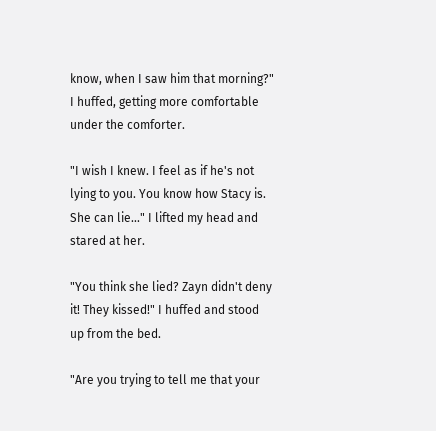know, when I saw him that morning?" I huffed, getting more comfortable under the comforter.

"I wish I knew. I feel as if he's not lying to you. You know how Stacy is. She can lie..." I lifted my head and stared at her.

"You think she lied? Zayn didn't deny it! They kissed!" I huffed and stood up from the bed.

"Are you trying to tell me that your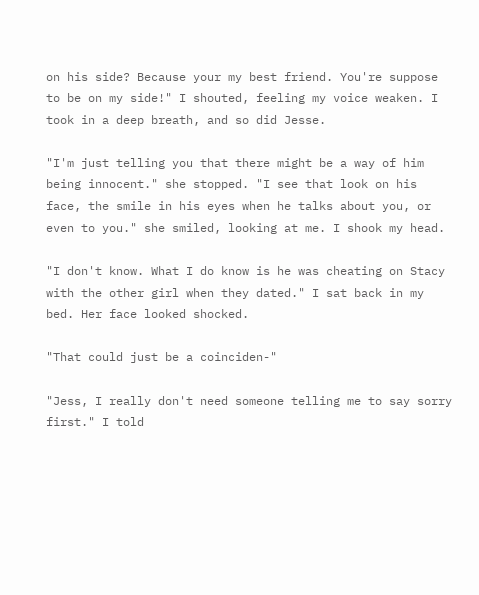on his side? Because your my best friend. You're suppose to be on my side!" I shouted, feeling my voice weaken. I took in a deep breath, and so did Jesse.

"I'm just telling you that there might be a way of him being innocent." she stopped. "I see that look on his face, the smile in his eyes when he talks about you, or even to you." she smiled, looking at me. I shook my head.

"I don't know. What I do know is he was cheating on Stacy with the other girl when they dated." I sat back in my bed. Her face looked shocked.

"That could just be a coinciden-"

"Jess, I really don't need someone telling me to say sorry first." I told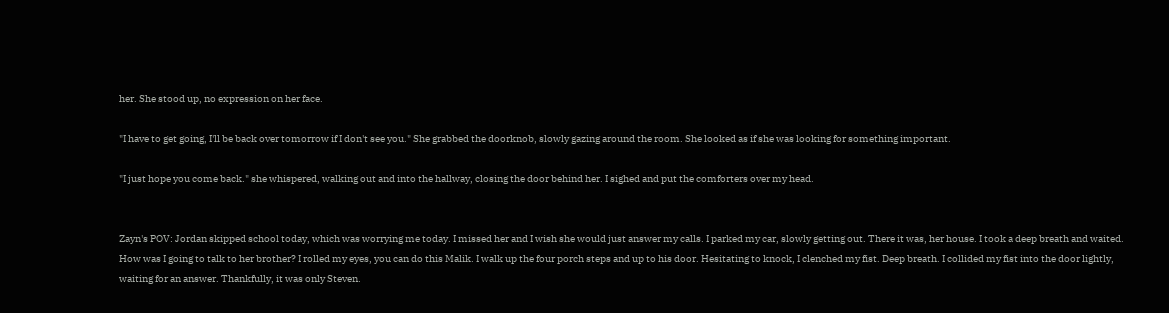her. She stood up, no expression on her face.

"I have to get going, I'll be back over tomorrow if I don't see you." She grabbed the doorknob, slowly gazing around the room. She looked as if she was looking for something important.

"I just hope you come back." she whispered, walking out and into the hallway, closing the door behind her. I sighed and put the comforters over my head.


Zayn's POV: Jordan skipped school today, which was worrying me today. I missed her and I wish she would just answer my calls. I parked my car, slowly getting out. There it was, her house. I took a deep breath and waited. How was I going to talk to her brother? I rolled my eyes, you can do this Malik. I walk up the four porch steps and up to his door. Hesitating to knock, I clenched my fist. Deep breath. I collided my fist into the door lightly, waiting for an answer. Thankfully, it was only Steven.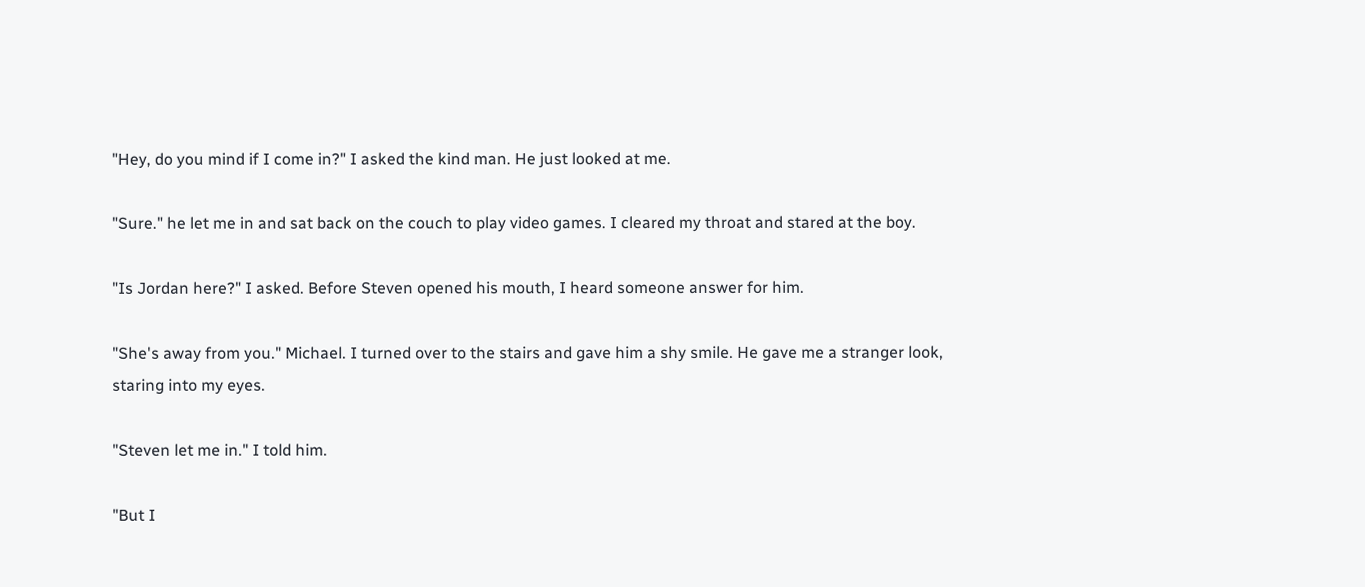"Hey, do you mind if I come in?" I asked the kind man. He just looked at me.

"Sure." he let me in and sat back on the couch to play video games. I cleared my throat and stared at the boy.

"Is Jordan here?" I asked. Before Steven opened his mouth, I heard someone answer for him.

"She's away from you." Michael. I turned over to the stairs and gave him a shy smile. He gave me a stranger look, staring into my eyes.

"Steven let me in." I told him.

"But I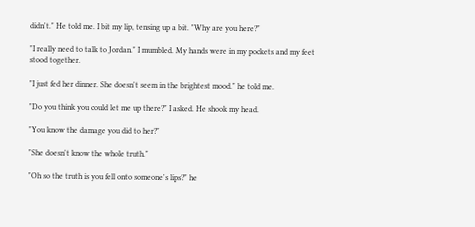didn't." He told me. I bit my lip, tensing up a bit. "Why are you here?"

"I really need to talk to Jordan." I mumbled. My hands were in my pockets and my feet stood together.

"I just fed her dinner. She doesn't seem in the brightest mood." he told me.

"Do you think you could let me up there?" I asked. He shook my head.

"You know the damage you did to her?"

"She doesn't know the whole truth."

"Oh so the truth is you fell onto someone's lips?" he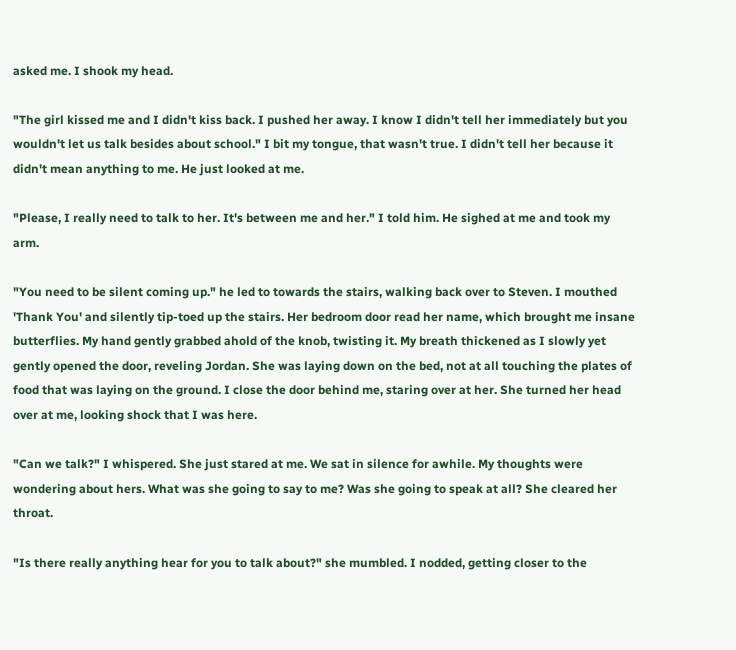asked me. I shook my head.

"The girl kissed me and I didn't kiss back. I pushed her away. I know I didn't tell her immediately but you wouldn't let us talk besides about school." I bit my tongue, that wasn't true. I didn't tell her because it didn't mean anything to me. He just looked at me.

"Please, I really need to talk to her. It's between me and her." I told him. He sighed at me and took my arm.

"You need to be silent coming up." he led to towards the stairs, walking back over to Steven. I mouthed 'Thank You' and silently tip-toed up the stairs. Her bedroom door read her name, which brought me insane butterflies. My hand gently grabbed ahold of the knob, twisting it. My breath thickened as I slowly yet gently opened the door, reveling Jordan. She was laying down on the bed, not at all touching the plates of food that was laying on the ground. I close the door behind me, staring over at her. She turned her head over at me, looking shock that I was here.

"Can we talk?" I whispered. She just stared at me. We sat in silence for awhile. My thoughts were wondering about hers. What was she going to say to me? Was she going to speak at all? She cleared her throat.

"Is there really anything hear for you to talk about?" she mumbled. I nodded, getting closer to the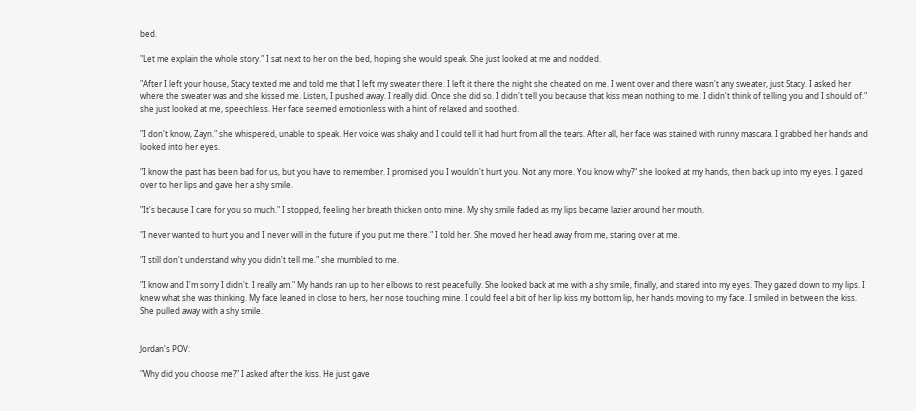bed.

"Let me explain the whole story." I sat next to her on the bed, hoping she would speak. She just looked at me and nodded.

"After I left your house, Stacy texted me and told me that I left my sweater there. I left it there the night she cheated on me. I went over and there wasn't any sweater, just Stacy. I asked her where the sweater was and she kissed me. Listen, I pushed away. I really did. Once she did so. I didn't tell you because that kiss mean nothing to me. I didn't think of telling you and I should of." she just looked at me, speechless. Her face seemed emotionless with a hint of relaxed and soothed.

"I don't know, Zayn." she whispered, unable to speak. Her voice was shaky and I could tell it had hurt from all the tears. After all, her face was stained with runny mascara. I grabbed her hands and looked into her eyes.

"I know the past has been bad for us, but you have to remember. I promised you I wouldn't hurt you. Not any more. You know why?" she looked at my hands, then back up into my eyes. I gazed over to her lips and gave her a shy smile.

"It's because I care for you so much." I stopped, feeling her breath thicken onto mine. My shy smile faded as my lips became lazier around her mouth.

"I never wanted to hurt you and I never will in the future if you put me there." I told her. She moved her head away from me, staring over at me.

"I still don't understand why you didn't tell me." she mumbled to me.

"I know and I'm sorry I didn't. I really am." My hands ran up to her elbows to rest peacefully. She looked back at me with a shy smile, finally, and stared into my eyes. They gazed down to my lips. I knew what she was thinking. My face leaned in close to hers, her nose touching mine. I could feel a bit of her lip kiss my bottom lip, her hands moving to my face. I smiled in between the kiss. She pulled away with a shy smile.


Jordan's POV:

"Why did you choose me?" I asked after the kiss. He just gave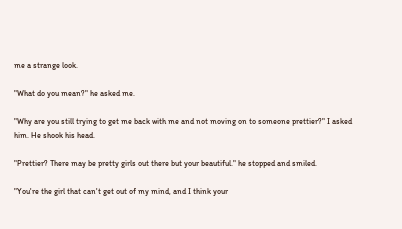me a strange look.

"What do you mean?" he asked me.

"Why are you still trying to get me back with me and not moving on to someone prettier?" I asked him. He shook his head.

"Prettier? There may be pretty girls out there but your beautiful." he stopped and smiled.

"You're the girl that can't get out of my mind, and I think your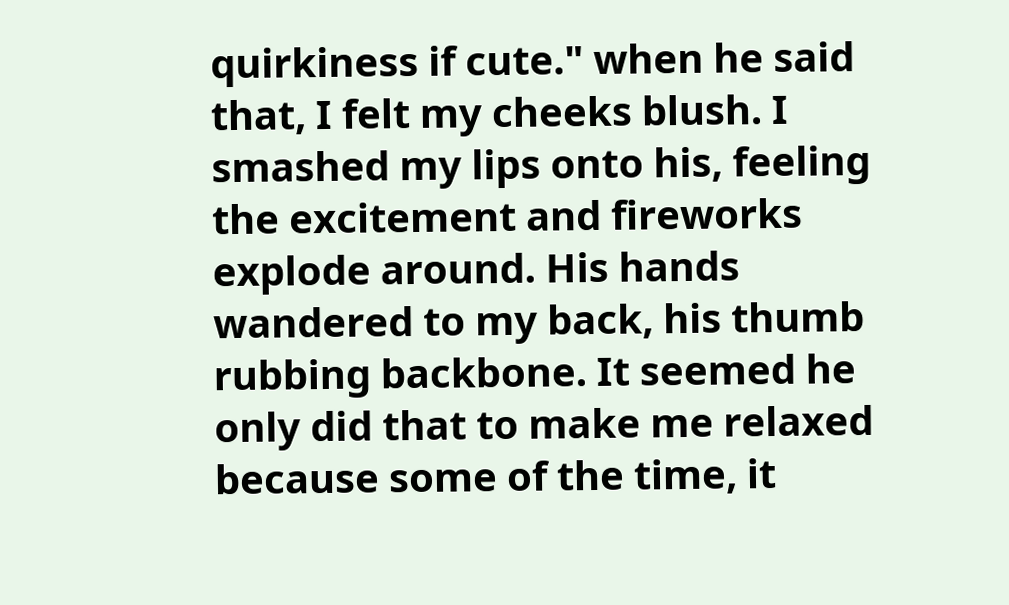quirkiness if cute." when he said that, I felt my cheeks blush. I smashed my lips onto his, feeling the excitement and fireworks explode around. His hands wandered to my back, his thumb rubbing backbone. It seemed he only did that to make me relaxed because some of the time, it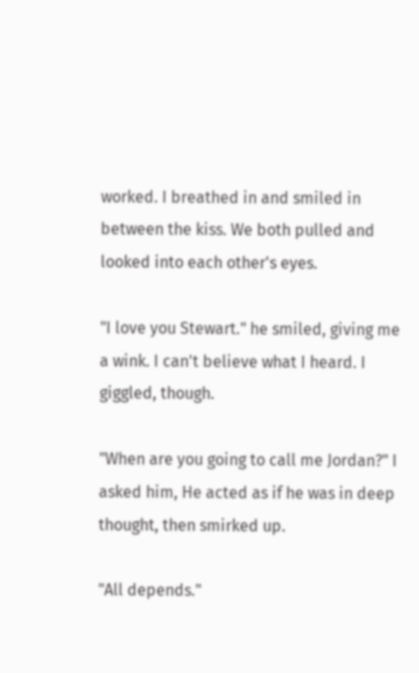worked. I breathed in and smiled in between the kiss. We both pulled and looked into each other's eyes.

"I love you Stewart." he smiled, giving me a wink. I can't believe what I heard. I giggled, though.

"When are you going to call me Jordan?" I asked him, He acted as if he was in deep thought, then smirked up.

"All depends."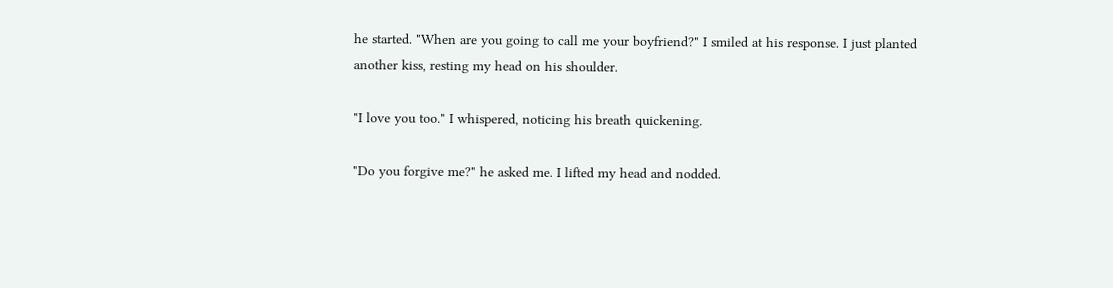he started. "When are you going to call me your boyfriend?" I smiled at his response. I just planted another kiss, resting my head on his shoulder.

"I love you too." I whispered, noticing his breath quickening.

"Do you forgive me?" he asked me. I lifted my head and nodded.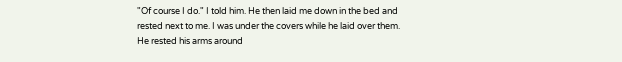"Of course I do." I told him. He then laid me down in the bed and rested next to me. I was under the covers while he laid over them. He rested his arms around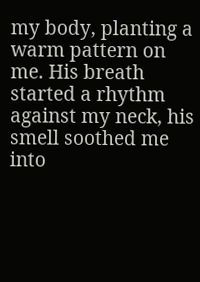my body, planting a warm pattern on me. His breath started a rhythm against my neck, his smell soothed me into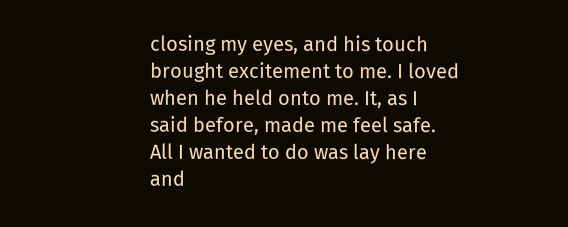closing my eyes, and his touch brought excitement to me. I loved when he held onto me. It, as I said before, made me feel safe. All I wanted to do was lay here and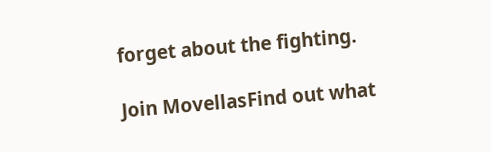forget about the fighting.

Join MovellasFind out what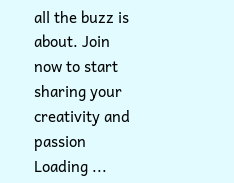all the buzz is about. Join now to start sharing your creativity and passion
Loading ...